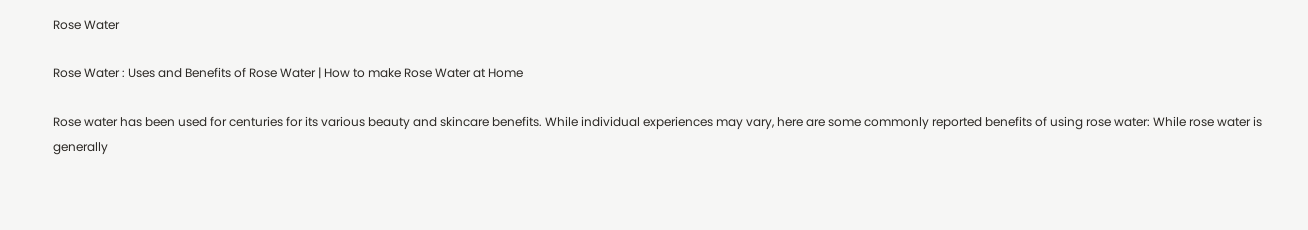Rose Water

Rose Water : Uses and Benefits of Rose Water | How to make Rose Water at Home

Rose water has been used for centuries for its various beauty and skincare benefits. While individual experiences may vary, here are some commonly reported benefits of using rose water: While rose water is generally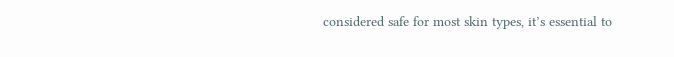considered safe for most skin types, it’s essential to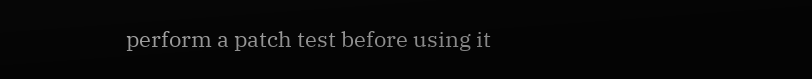perform a patch test before using it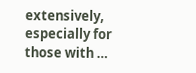extensively, especially for those with …